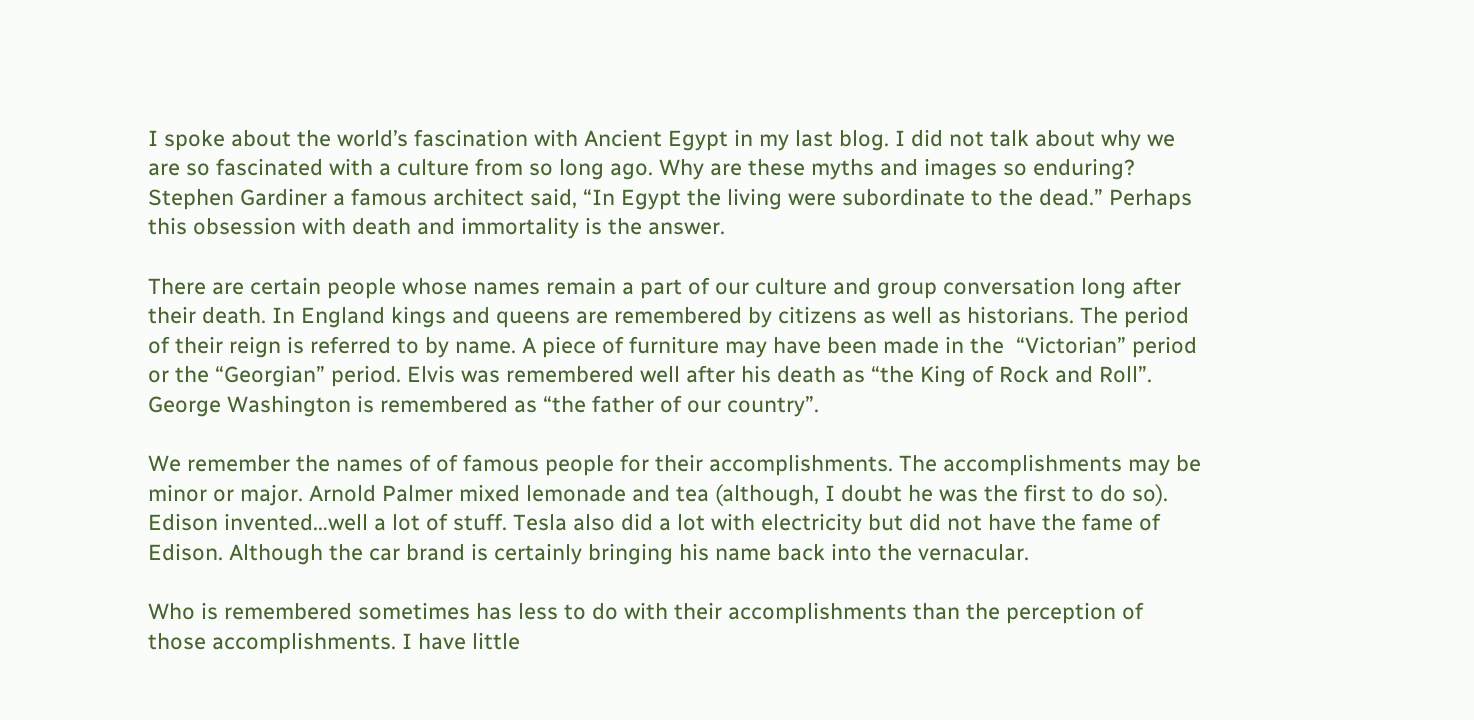I spoke about the world’s fascination with Ancient Egypt in my last blog. I did not talk about why we are so fascinated with a culture from so long ago. Why are these myths and images so enduring? Stephen Gardiner a famous architect said, “In Egypt the living were subordinate to the dead.” Perhaps this obsession with death and immortality is the answer.

There are certain people whose names remain a part of our culture and group conversation long after their death. In England kings and queens are remembered by citizens as well as historians. The period of their reign is referred to by name. A piece of furniture may have been made in the  “Victorian” period or the “Georgian” period. Elvis was remembered well after his death as “the King of Rock and Roll”. George Washington is remembered as “the father of our country”.

We remember the names of of famous people for their accomplishments. The accomplishments may be minor or major. Arnold Palmer mixed lemonade and tea (although, I doubt he was the first to do so). Edison invented…well a lot of stuff. Tesla also did a lot with electricity but did not have the fame of Edison. Although the car brand is certainly bringing his name back into the vernacular.

Who is remembered sometimes has less to do with their accomplishments than the perception of those accomplishments. I have little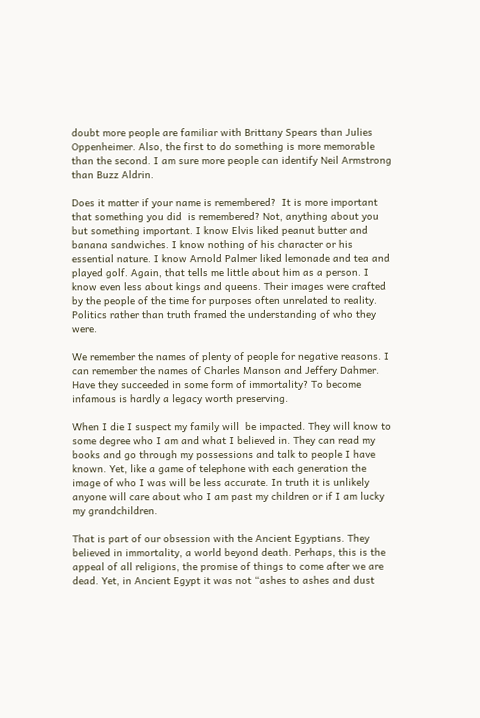doubt more people are familiar with Brittany Spears than Julies Oppenheimer. Also, the first to do something is more memorable than the second. I am sure more people can identify Neil Armstrong than Buzz Aldrin.

Does it matter if your name is remembered?  It is more important that something you did  is remembered? Not, anything about you but something important. I know Elvis liked peanut butter and banana sandwiches. I know nothing of his character or his essential nature. I know Arnold Palmer liked lemonade and tea and played golf. Again, that tells me little about him as a person. I know even less about kings and queens. Their images were crafted by the people of the time for purposes often unrelated to reality. Politics rather than truth framed the understanding of who they were.

We remember the names of plenty of people for negative reasons. I can remember the names of Charles Manson and Jeffery Dahmer. Have they succeeded in some form of immortality? To become infamous is hardly a legacy worth preserving.

When I die I suspect my family will  be impacted. They will know to some degree who I am and what I believed in. They can read my books and go through my possessions and talk to people I have known. Yet, like a game of telephone with each generation the image of who I was will be less accurate. In truth it is unlikely anyone will care about who I am past my children or if I am lucky my grandchildren.

That is part of our obsession with the Ancient Egyptians. They believed in immortality, a world beyond death. Perhaps, this is the appeal of all religions, the promise of things to come after we are dead. Yet, in Ancient Egypt it was not “ashes to ashes and dust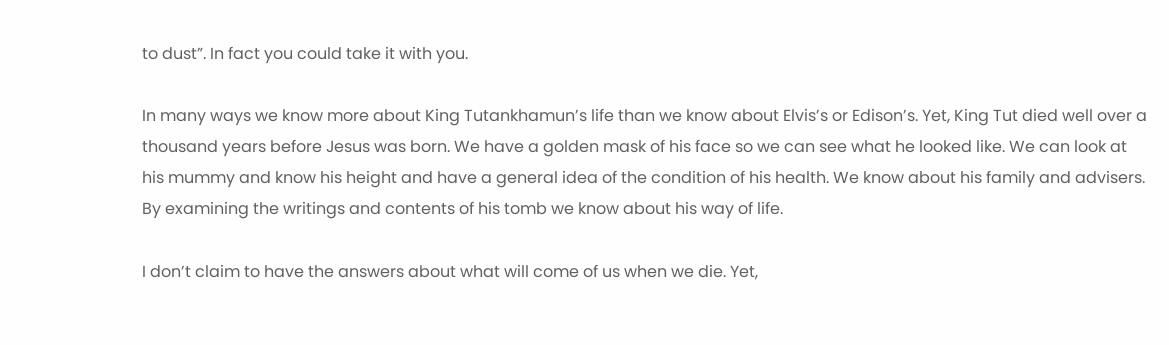to dust”. In fact you could take it with you.

In many ways we know more about King Tutankhamun’s life than we know about Elvis’s or Edison’s. Yet, King Tut died well over a thousand years before Jesus was born. We have a golden mask of his face so we can see what he looked like. We can look at his mummy and know his height and have a general idea of the condition of his health. We know about his family and advisers. By examining the writings and contents of his tomb we know about his way of life.

I don’t claim to have the answers about what will come of us when we die. Yet,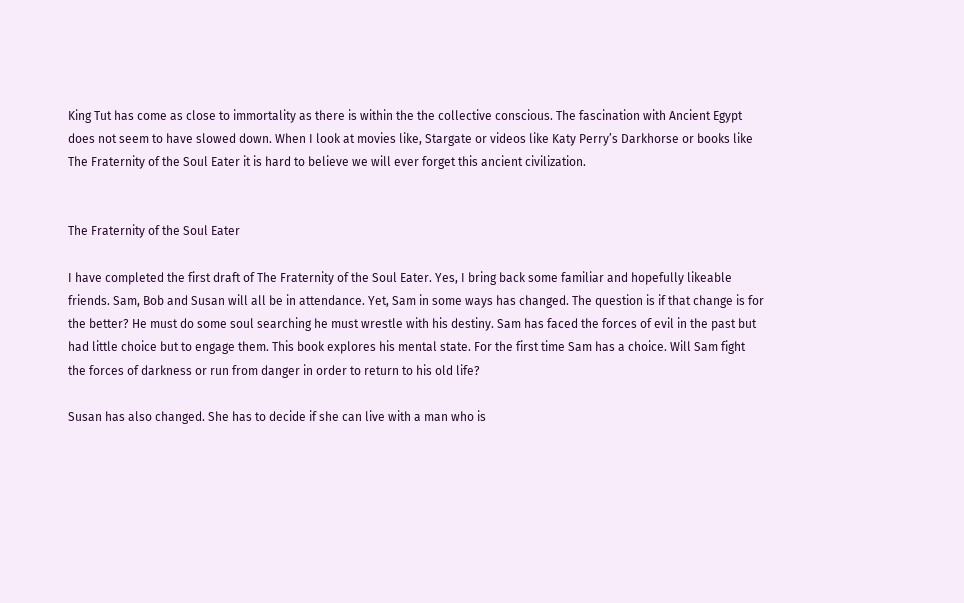King Tut has come as close to immortality as there is within the the collective conscious. The fascination with Ancient Egypt does not seem to have slowed down. When I look at movies like, Stargate or videos like Katy Perry’s Darkhorse or books like The Fraternity of the Soul Eater it is hard to believe we will ever forget this ancient civilization.


The Fraternity of the Soul Eater

I have completed the first draft of The Fraternity of the Soul Eater. Yes, I bring back some familiar and hopefully likeable friends. Sam, Bob and Susan will all be in attendance. Yet, Sam in some ways has changed. The question is if that change is for the better? He must do some soul searching he must wrestle with his destiny. Sam has faced the forces of evil in the past but had little choice but to engage them. This book explores his mental state. For the first time Sam has a choice. Will Sam fight the forces of darkness or run from danger in order to return to his old life?

Susan has also changed. She has to decide if she can live with a man who is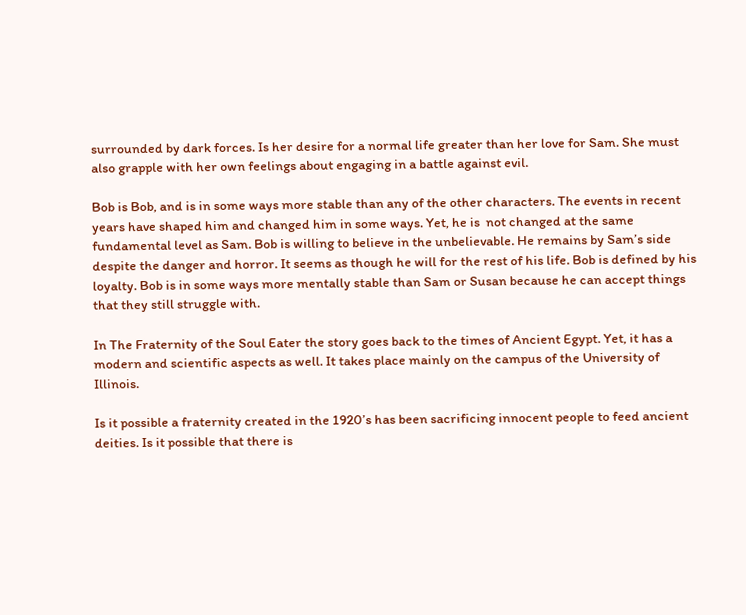surrounded by dark forces. Is her desire for a normal life greater than her love for Sam. She must also grapple with her own feelings about engaging in a battle against evil.

Bob is Bob, and is in some ways more stable than any of the other characters. The events in recent years have shaped him and changed him in some ways. Yet, he is  not changed at the same fundamental level as Sam. Bob is willing to believe in the unbelievable. He remains by Sam’s side despite the danger and horror. It seems as though he will for the rest of his life. Bob is defined by his loyalty. Bob is in some ways more mentally stable than Sam or Susan because he can accept things that they still struggle with.

In The Fraternity of the Soul Eater the story goes back to the times of Ancient Egypt. Yet, it has a modern and scientific aspects as well. It takes place mainly on the campus of the University of Illinois.

Is it possible a fraternity created in the 1920’s has been sacrificing innocent people to feed ancient deities. Is it possible that there is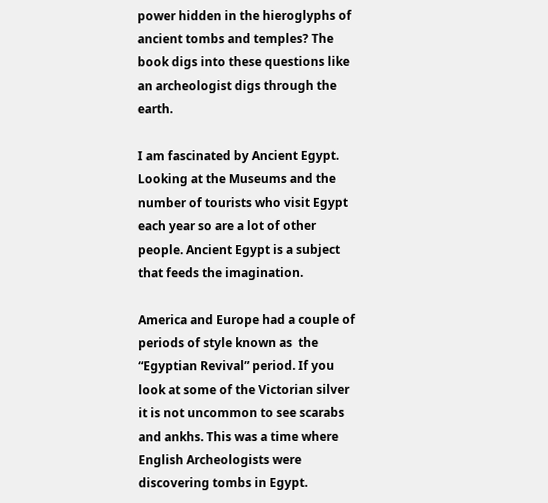power hidden in the hieroglyphs of ancient tombs and temples? The book digs into these questions like an archeologist digs through the earth.

I am fascinated by Ancient Egypt. Looking at the Museums and the number of tourists who visit Egypt each year so are a lot of other people. Ancient Egypt is a subject that feeds the imagination.

America and Europe had a couple of periods of style known as  the “Egyptian Revival” period. If you look at some of the Victorian silver it is not uncommon to see scarabs and ankhs. This was a time where English Archeologists were discovering tombs in Egypt.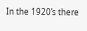In the 1920’s there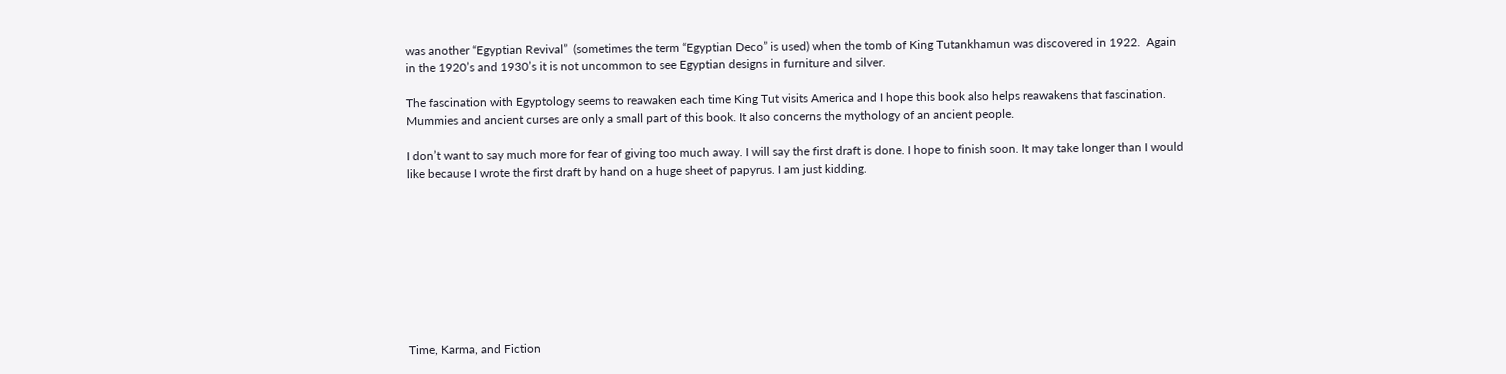was another “Egyptian Revival”  (sometimes the term “Egyptian Deco” is used) when the tomb of King Tutankhamun was discovered in 1922.  Again in the 1920’s and 1930’s it is not uncommon to see Egyptian designs in furniture and silver.

The fascination with Egyptology seems to reawaken each time King Tut visits America and I hope this book also helps reawakens that fascination. Mummies and ancient curses are only a small part of this book. It also concerns the mythology of an ancient people.

I don’t want to say much more for fear of giving too much away. I will say the first draft is done. I hope to finish soon. It may take longer than I would like because I wrote the first draft by hand on a huge sheet of papyrus. I am just kidding.









Time, Karma, and Fiction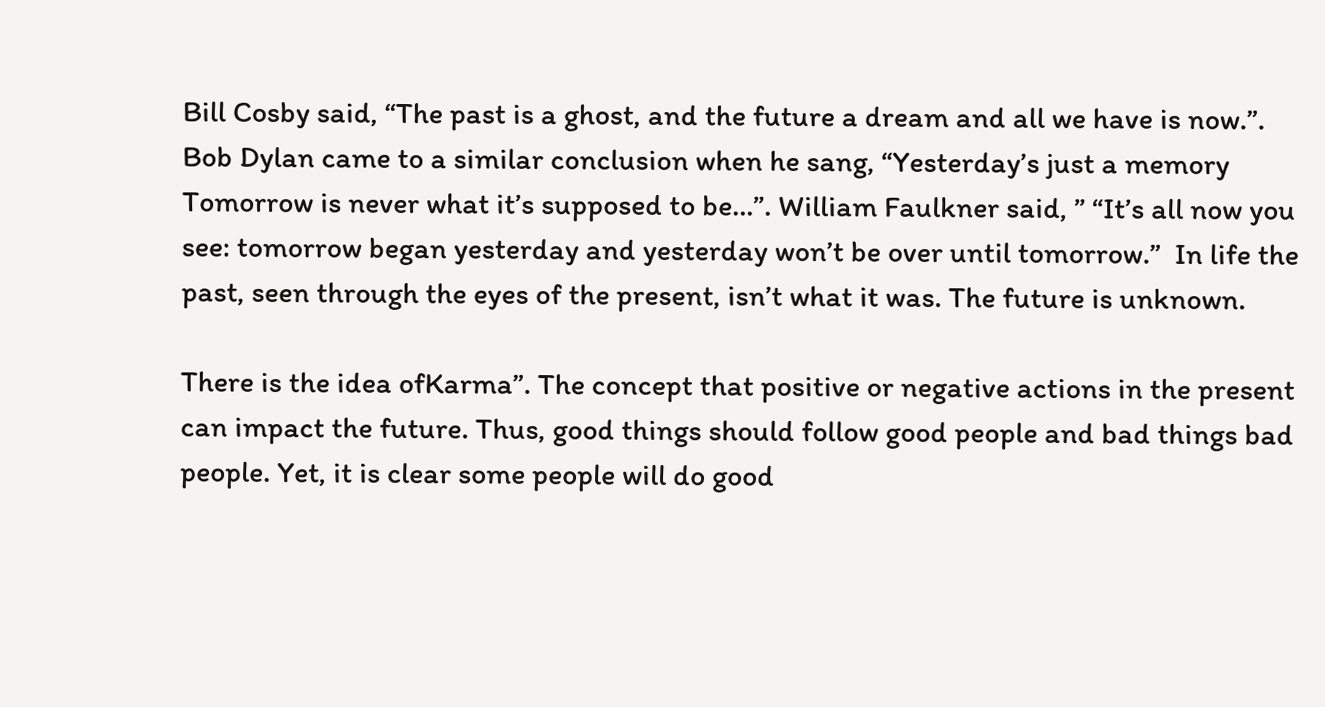Bill Cosby said, “The past is a ghost, and the future a dream and all we have is now.”. Bob Dylan came to a similar conclusion when he sang, “Yesterday’s just a memory
Tomorrow is never what it’s supposed to be…”. William Faulkner said, ” “It’s all now you see: tomorrow began yesterday and yesterday won’t be over until tomorrow.”  In life the past, seen through the eyes of the present, isn’t what it was. The future is unknown.

There is the idea ofKarma”. The concept that positive or negative actions in the present can impact the future. Thus, good things should follow good people and bad things bad people. Yet, it is clear some people will do good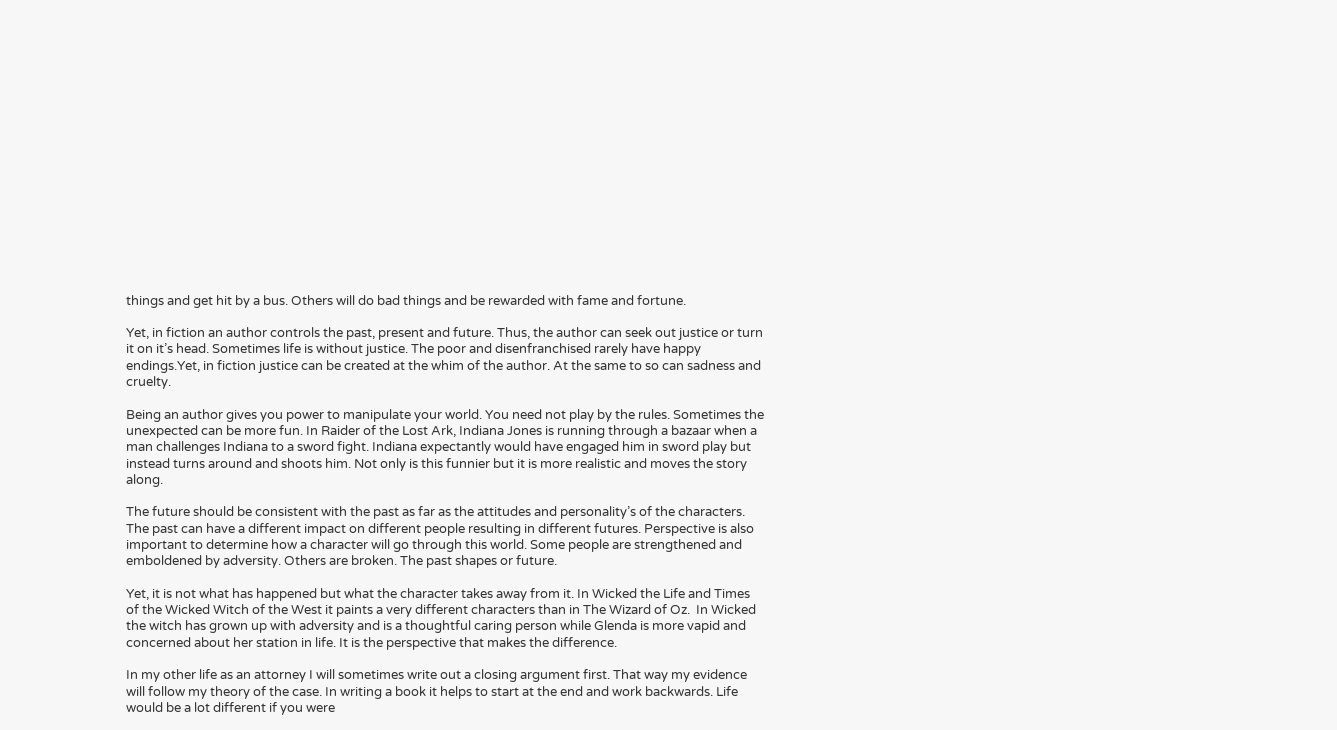things and get hit by a bus. Others will do bad things and be rewarded with fame and fortune.

Yet, in fiction an author controls the past, present and future. Thus, the author can seek out justice or turn it on it’s head. Sometimes life is without justice. The poor and disenfranchised rarely have happy endings.Yet, in fiction justice can be created at the whim of the author. At the same to so can sadness and cruelty.

Being an author gives you power to manipulate your world. You need not play by the rules. Sometimes the unexpected can be more fun. In Raider of the Lost Ark, Indiana Jones is running through a bazaar when a man challenges Indiana to a sword fight. Indiana expectantly would have engaged him in sword play but instead turns around and shoots him. Not only is this funnier but it is more realistic and moves the story along.

The future should be consistent with the past as far as the attitudes and personality’s of the characters. The past can have a different impact on different people resulting in different futures. Perspective is also important to determine how a character will go through this world. Some people are strengthened and emboldened by adversity. Others are broken. The past shapes or future.

Yet, it is not what has happened but what the character takes away from it. In Wicked the Life and Times of the Wicked Witch of the West it paints a very different characters than in The Wizard of Oz.  In Wicked the witch has grown up with adversity and is a thoughtful caring person while Glenda is more vapid and concerned about her station in life. It is the perspective that makes the difference.

In my other life as an attorney I will sometimes write out a closing argument first. That way my evidence will follow my theory of the case. In writing a book it helps to start at the end and work backwards. Life would be a lot different if you were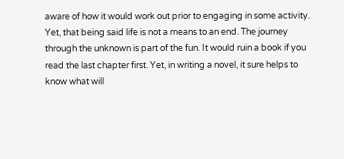aware of how it would work out prior to engaging in some activity.  Yet, that being said life is not a means to an end. The journey through the unknown is part of the fun. It would ruin a book if you read the last chapter first. Yet, in writing a novel, it sure helps to know what will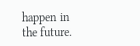happen in the future.